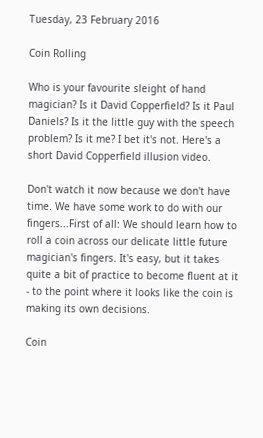Tuesday, 23 February 2016

Coin Rolling

Who is your favourite sleight of hand magician? Is it David Copperfield? Is it Paul Daniels? Is it the little guy with the speech problem? Is it me? I bet it's not. Here's a short David Copperfield illusion video.

Don't watch it now because we don't have time. We have some work to do with our fingers...First of all: We should learn how to roll a coin across our delicate little future magician's fingers. It's easy, but it takes quite a bit of practice to become fluent at it - to the point where it looks like the coin is making its own decisions.

Coin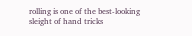rolling is one of the best-looking sleight of hand tricks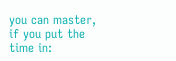you can master, if you put the time in: